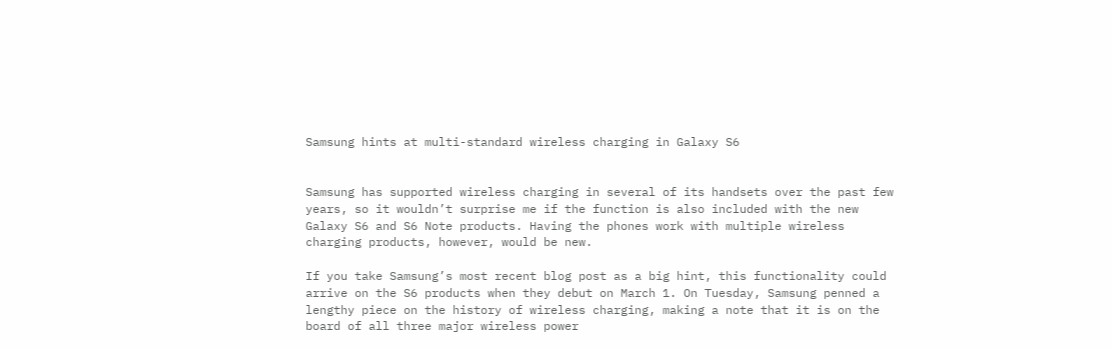Samsung hints at multi-standard wireless charging in Galaxy S6


Samsung has supported wireless charging in several of its handsets over the past few years, so it wouldn’t surprise me if the function is also included with the new Galaxy S6 and S6 Note products. Having the phones work with multiple wireless charging products, however, would be new.

If you take Samsung’s most recent blog post as a big hint, this functionality could arrive on the S6 products when they debut on March 1. On Tuesday, Samsung penned a lengthy piece on the history of wireless charging, making a note that it is on the board of all three major wireless power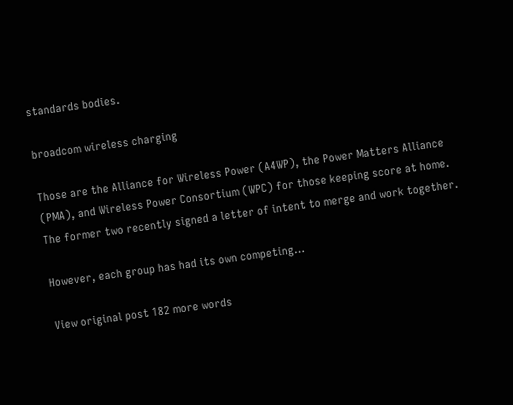standards bodies.

broadcom wireless charging

Those are the Alliance for Wireless Power (A4WP), the Power Matters Alliance (PMA), and Wireless Power Consortium (WPC) for those keeping score at home. The former two recently signed a letter of intent to merge and work together.

However, each group has had its own competing…

View original post 182 more words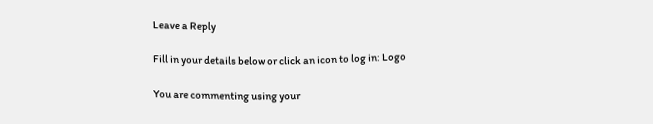Leave a Reply

Fill in your details below or click an icon to log in: Logo

You are commenting using your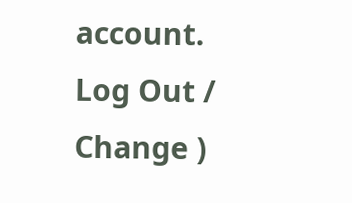account. Log Out /  Change )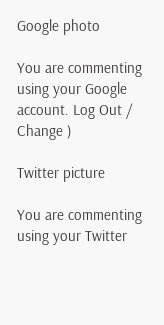Google photo

You are commenting using your Google account. Log Out /  Change )

Twitter picture

You are commenting using your Twitter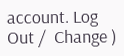account. Log Out /  Change )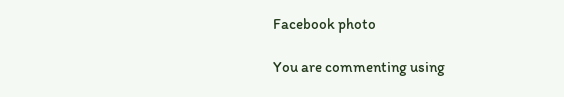Facebook photo

You are commenting using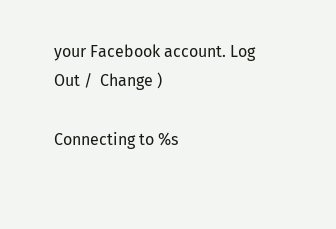your Facebook account. Log Out /  Change )

Connecting to %s